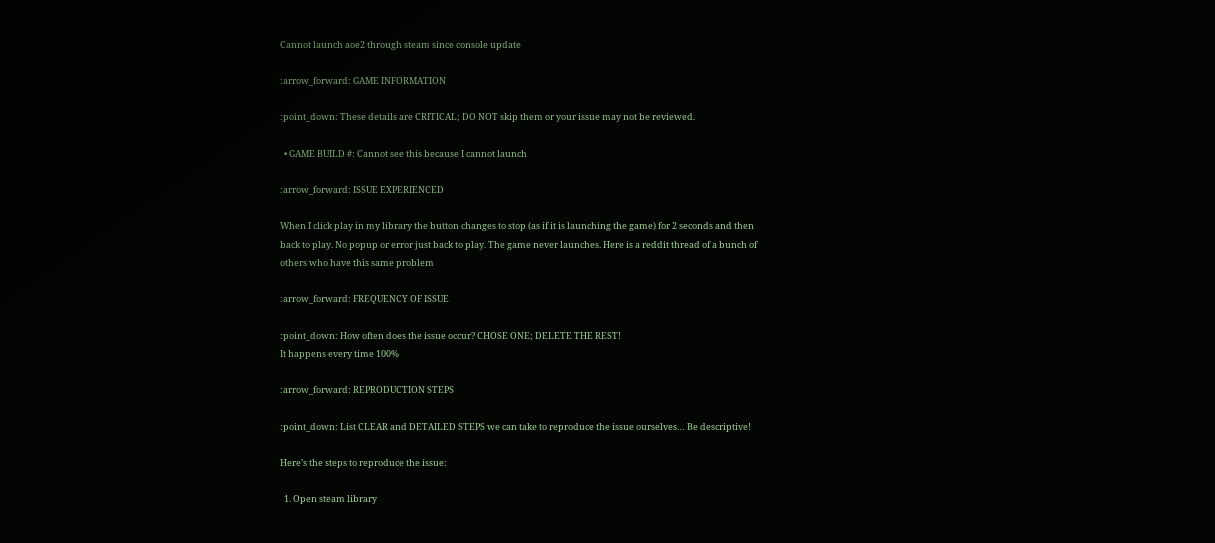Cannot launch aoe2 through steam since console update

:arrow_forward: GAME INFORMATION

:point_down: These details are CRITICAL; DO NOT skip them or your issue may not be reviewed.

  • GAME BUILD #: Cannot see this because I cannot launch

:arrow_forward: ISSUE EXPERIENCED

When I click play in my library the button changes to stop (as if it is launching the game) for 2 seconds and then back to play. No popup or error just back to play. The game never launches. Here is a reddit thread of a bunch of others who have this same problem

:arrow_forward: FREQUENCY OF ISSUE

:point_down: How often does the issue occur? CHOSE ONE; DELETE THE REST!
It happens every time 100%

:arrow_forward: REPRODUCTION STEPS

:point_down: List CLEAR and DETAILED STEPS we can take to reproduce the issue ourselves… Be descriptive!

Here’s the steps to reproduce the issue:

  1. Open steam library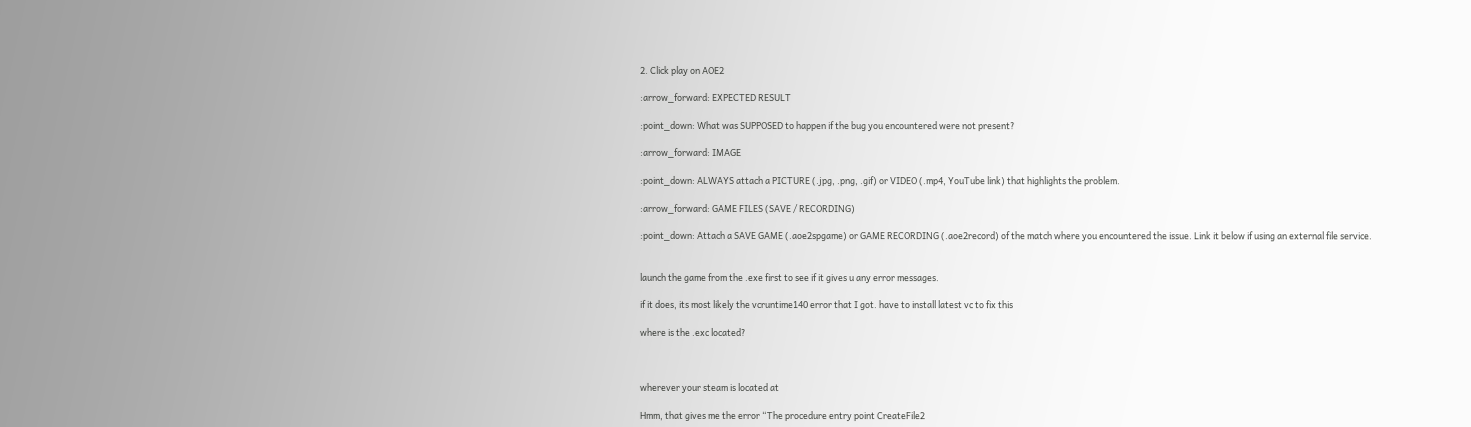2. Click play on AOE2

:arrow_forward: EXPECTED RESULT

:point_down: What was SUPPOSED to happen if the bug you encountered were not present?

:arrow_forward: IMAGE

:point_down: ALWAYS attach a PICTURE (.jpg, .png, .gif) or VIDEO (.mp4, YouTube link) that highlights the problem.

:arrow_forward: GAME FILES (SAVE / RECORDING)

:point_down: Attach a SAVE GAME (.aoe2spgame) or GAME RECORDING (.aoe2record) of the match where you encountered the issue. Link it below if using an external file service.


launch the game from the .exe first to see if it gives u any error messages.

if it does, its most likely the vcruntime140 error that I got. have to install latest vc to fix this

where is the .exc located?



wherever your steam is located at

Hmm, that gives me the error “The procedure entry point CreateFile2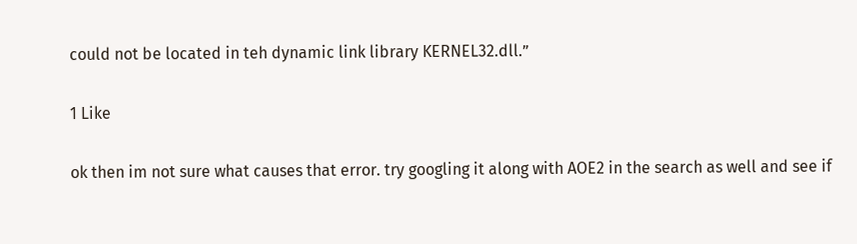could not be located in teh dynamic link library KERNEL32.dll.”

1 Like

ok then im not sure what causes that error. try googling it along with AOE2 in the search as well and see if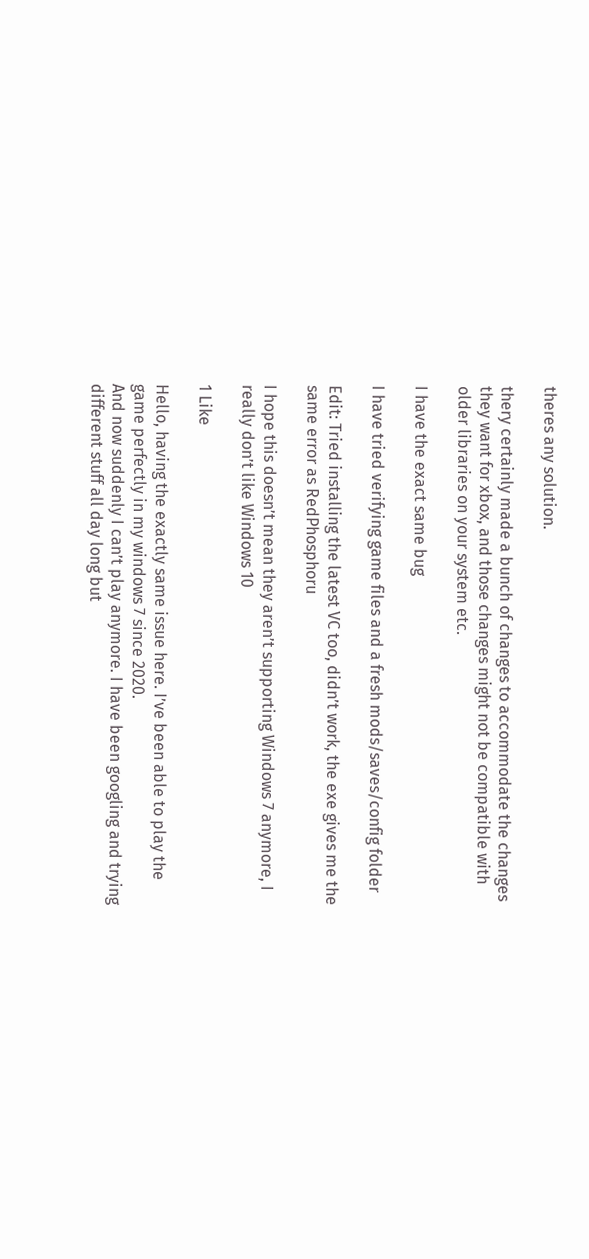theres any solution.

thery certainly made a bunch of changes to accommodate the changes they want for xbox, and those changes might not be compatible with older libraries on your system etc.

I have the exact same bug

I have tried verifying game files and a fresh mods/saves/config folder

Edit: Tried installing the latest VC too, didn’t work, the exe gives me the same error as RedPhosphoru

I hope this doesn’t mean they aren’t supporting Windows 7 anymore, I really don’t like Windows 10

1 Like

Hello, having the exactly same issue here. I’ve been able to play the game perfectly in my windows 7 since 2020.
And now suddenly I can’t play anymore. I have been googling and trying different stuff all day long but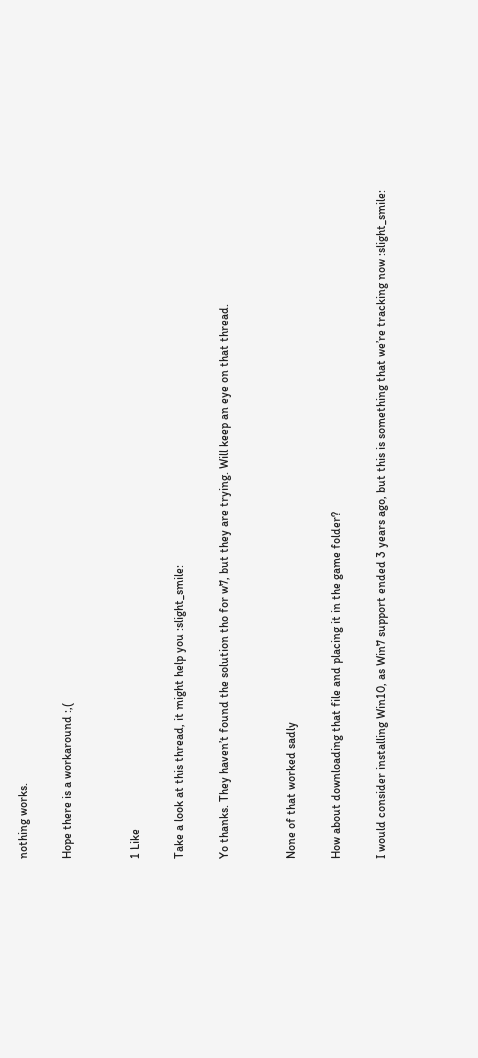nothing works.

Hope there is a workaround :,(


1 Like

Take a look at this thread, it might help you :slight_smile:

Yo thanks. They haven’t found the solution tho for w7, but they are trying. Will keep an eye on that thread.


None of that worked sadly

How about downloading that file and placing it in the game folder?

I would consider installing Win10, as Win7 support ended 3 years ago, but this is something that we’re tracking now :slight_smile: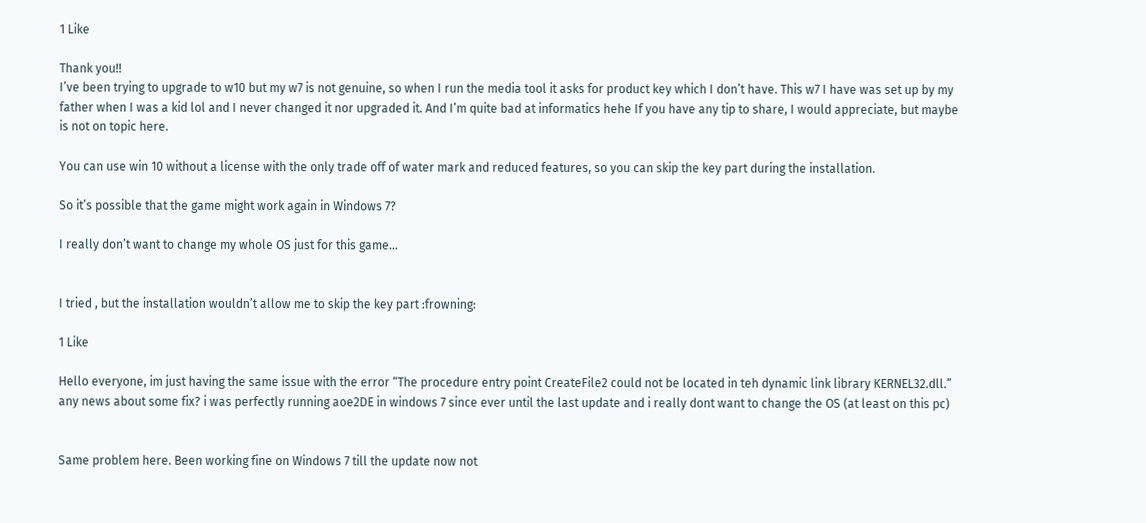1 Like

Thank you!!
I’ve been trying to upgrade to w10 but my w7 is not genuine, so when I run the media tool it asks for product key which I don’t have. This w7 I have was set up by my father when I was a kid lol and I never changed it nor upgraded it. And I’m quite bad at informatics hehe If you have any tip to share, I would appreciate, but maybe is not on topic here.

You can use win 10 without a license with the only trade off of water mark and reduced features, so you can skip the key part during the installation.

So it’s possible that the game might work again in Windows 7?

I really don’t want to change my whole OS just for this game…


I tried , but the installation wouldn’t allow me to skip the key part :frowning:

1 Like

Hello everyone, im just having the same issue with the error “The procedure entry point CreateFile2 could not be located in teh dynamic link library KERNEL32.dll.” any news about some fix? i was perfectly running aoe2DE in windows 7 since ever until the last update and i really dont want to change the OS (at least on this pc)


Same problem here. Been working fine on Windows 7 till the update now not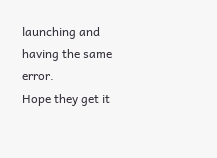launching and having the same error.
Hope they get it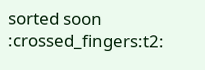sorted soon :crossed_fingers:t2: